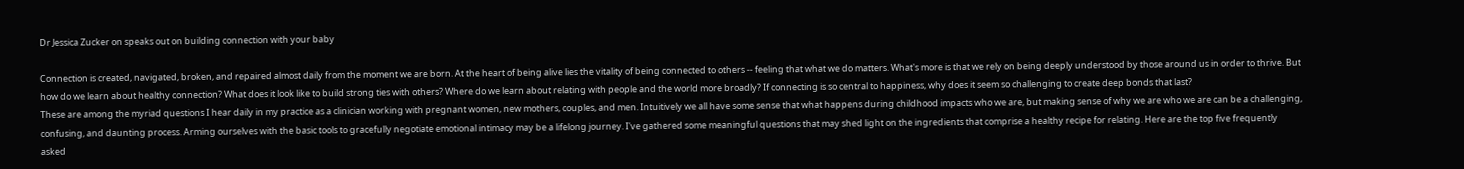Dr Jessica Zucker on speaks out on building connection with your baby

Connection is created, navigated, broken, and repaired almost daily from the moment we are born. At the heart of being alive lies the vitality of being connected to others -- feeling that what we do matters. What's more is that we rely on being deeply understood by those around us in order to thrive. But how do we learn about healthy connection? What does it look like to build strong ties with others? Where do we learn about relating with people and the world more broadly? If connecting is so central to happiness, why does it seem so challenging to create deep bonds that last?
These are among the myriad questions I hear daily in my practice as a clinician working with pregnant women, new mothers, couples, and men. Intuitively we all have some sense that what happens during childhood impacts who we are, but making sense of why we are who we are can be a challenging, confusing, and daunting process. Arming ourselves with the basic tools to gracefully negotiate emotional intimacy may be a lifelong journey. I've gathered some meaningful questions that may shed light on the ingredients that comprise a healthy recipe for relating. Here are the top five frequently asked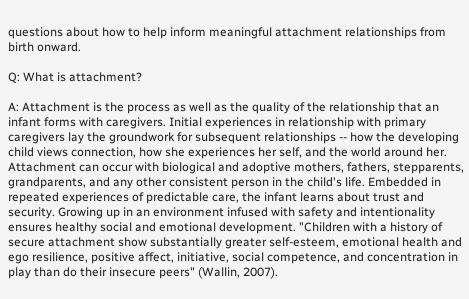questions about how to help inform meaningful attachment relationships from birth onward.

Q: What is attachment?

A: Attachment is the process as well as the quality of the relationship that an infant forms with caregivers. Initial experiences in relationship with primary caregivers lay the groundwork for subsequent relationships -- how the developing child views connection, how she experiences her self, and the world around her. Attachment can occur with biological and adoptive mothers, fathers, stepparents, grandparents, and any other consistent person in the child's life. Embedded in repeated experiences of predictable care, the infant learns about trust and security. Growing up in an environment infused with safety and intentionality ensures healthy social and emotional development. "Children with a history of secure attachment show substantially greater self-esteem, emotional health and ego resilience, positive affect, initiative, social competence, and concentration in play than do their insecure peers" (Wallin, 2007).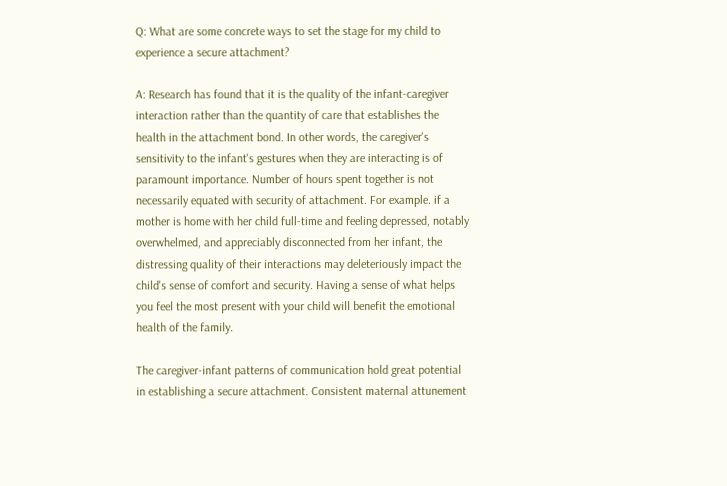Q: What are some concrete ways to set the stage for my child to experience a secure attachment?

A: Research has found that it is the quality of the infant-caregiver interaction rather than the quantity of care that establishes the health in the attachment bond. In other words, the caregiver's sensitivity to the infant's gestures when they are interacting is of paramount importance. Number of hours spent together is not necessarily equated with security of attachment. For example. if a mother is home with her child full-time and feeling depressed, notably overwhelmed, and appreciably disconnected from her infant, the distressing quality of their interactions may deleteriously impact the child's sense of comfort and security. Having a sense of what helps you feel the most present with your child will benefit the emotional health of the family.

The caregiver-infant patterns of communication hold great potential in establishing a secure attachment. Consistent maternal attunement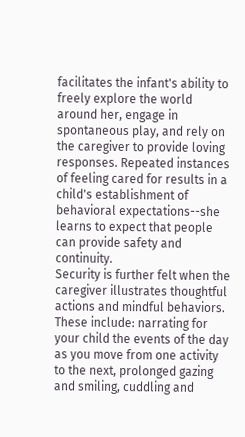facilitates the infant's ability to freely explore the world around her, engage in spontaneous play, and rely on the caregiver to provide loving responses. Repeated instances of feeling cared for results in a child's establishment of behavioral expectations--she learns to expect that people can provide safety and continuity.
Security is further felt when the caregiver illustrates thoughtful actions and mindful behaviors. These include: narrating for your child the events of the day as you move from one activity to the next, prolonged gazing and smiling, cuddling and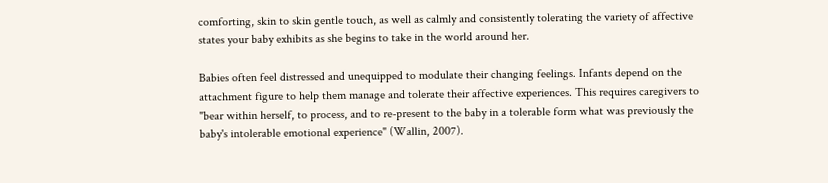comforting, skin to skin gentle touch, as well as calmly and consistently tolerating the variety of affective states your baby exhibits as she begins to take in the world around her.

Babies often feel distressed and unequipped to modulate their changing feelings. Infants depend on the attachment figure to help them manage and tolerate their affective experiences. This requires caregivers to "bear within herself, to process, and to re-present to the baby in a tolerable form what was previously the baby's intolerable emotional experience" (Wallin, 2007).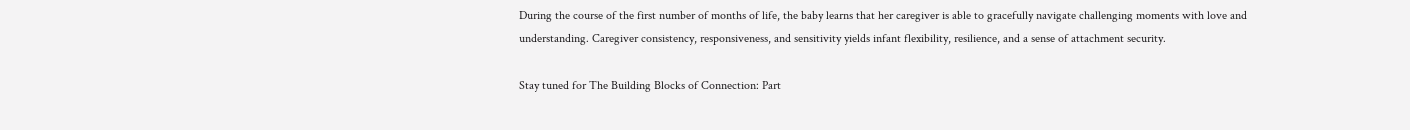During the course of the first number of months of life, the baby learns that her caregiver is able to gracefully navigate challenging moments with love and understanding. Caregiver consistency, responsiveness, and sensitivity yields infant flexibility, resilience, and a sense of attachment security.

Stay tuned for The Building Blocks of Connection: Part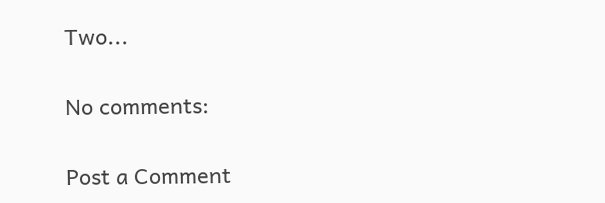Two...

No comments:

Post a Comment